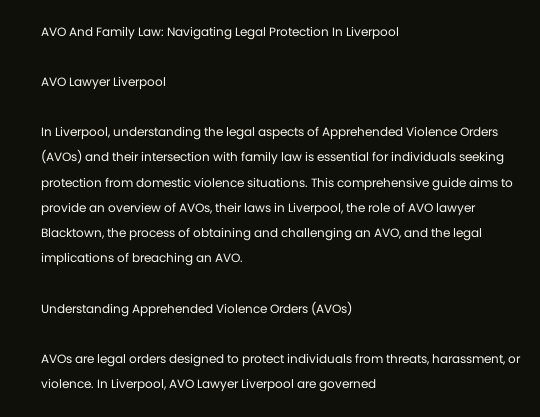AVO And Family Law: Navigating Legal Protection In Liverpool

AVO Lawyer Liverpool

In Liverpool, understanding the legal aspects of Apprehended Violence Orders (AVOs) and their intersection with family law is essential for individuals seeking protection from domestic violence situations. This comprehensive guide aims to provide an overview of AVOs, their laws in Liverpool, the role of AVO lawyer Blacktown, the process of obtaining and challenging an AVO, and the legal implications of breaching an AVO.

Understanding Apprehended Violence Orders (AVOs)

AVOs are legal orders designed to protect individuals from threats, harassment, or violence. In Liverpool, AVO Lawyer Liverpool are governed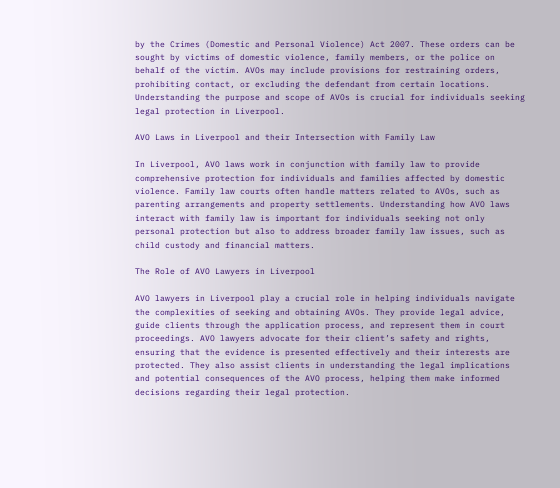by the Crimes (Domestic and Personal Violence) Act 2007. These orders can be sought by victims of domestic violence, family members, or the police on behalf of the victim. AVOs may include provisions for restraining orders, prohibiting contact, or excluding the defendant from certain locations. Understanding the purpose and scope of AVOs is crucial for individuals seeking legal protection in Liverpool.

AVO Laws in Liverpool and their Intersection with Family Law

In Liverpool, AVO laws work in conjunction with family law to provide comprehensive protection for individuals and families affected by domestic violence. Family law courts often handle matters related to AVOs, such as parenting arrangements and property settlements. Understanding how AVO laws interact with family law is important for individuals seeking not only personal protection but also to address broader family law issues, such as child custody and financial matters.

The Role of AVO Lawyers in Liverpool

AVO lawyers in Liverpool play a crucial role in helping individuals navigate the complexities of seeking and obtaining AVOs. They provide legal advice, guide clients through the application process, and represent them in court proceedings. AVO lawyers advocate for their client’s safety and rights, ensuring that the evidence is presented effectively and their interests are protected. They also assist clients in understanding the legal implications and potential consequences of the AVO process, helping them make informed decisions regarding their legal protection.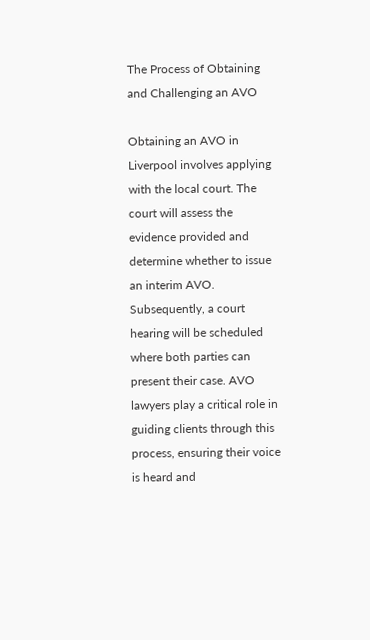The Process of Obtaining and Challenging an AVO

Obtaining an AVO in Liverpool involves applying with the local court. The court will assess the evidence provided and determine whether to issue an interim AVO. Subsequently, a court hearing will be scheduled where both parties can present their case. AVO lawyers play a critical role in guiding clients through this process, ensuring their voice is heard and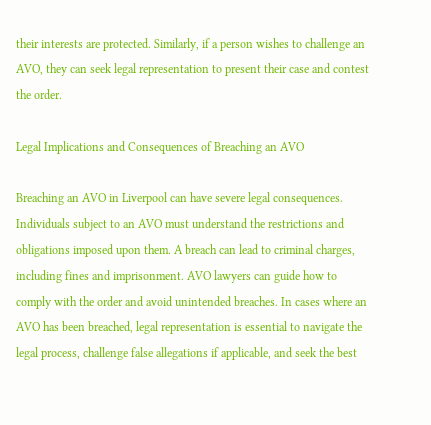their interests are protected. Similarly, if a person wishes to challenge an AVO, they can seek legal representation to present their case and contest the order.

Legal Implications and Consequences of Breaching an AVO

Breaching an AVO in Liverpool can have severe legal consequences. Individuals subject to an AVO must understand the restrictions and obligations imposed upon them. A breach can lead to criminal charges, including fines and imprisonment. AVO lawyers can guide how to comply with the order and avoid unintended breaches. In cases where an AVO has been breached, legal representation is essential to navigate the legal process, challenge false allegations if applicable, and seek the best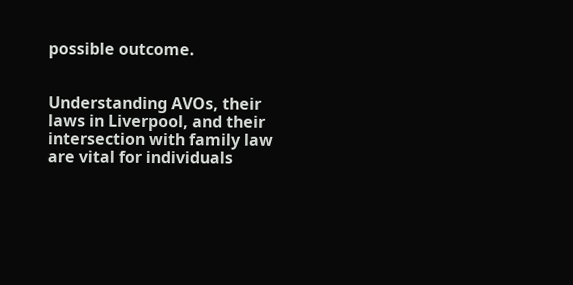possible outcome.


Understanding AVOs, their laws in Liverpool, and their intersection with family law are vital for individuals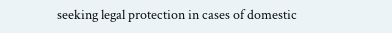seeking legal protection in cases of domestic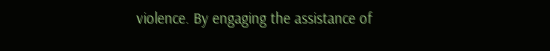violence. By engaging the assistance of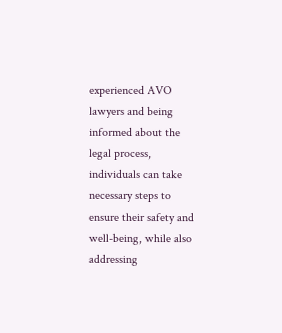experienced AVO lawyers and being informed about the legal process, individuals can take necessary steps to ensure their safety and well-being, while also addressing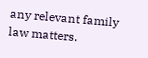any relevant family law matters.